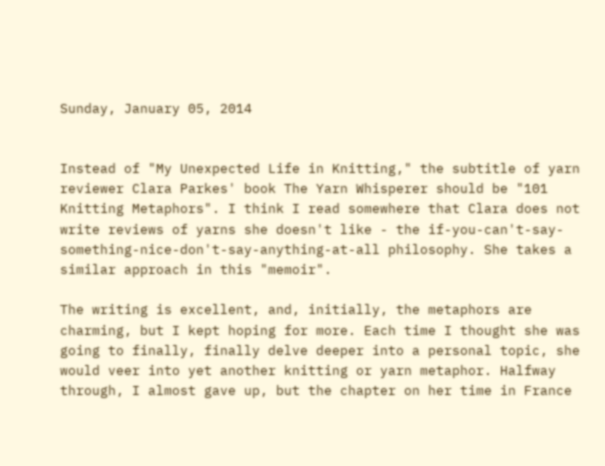Sunday, January 05, 2014


Instead of "My Unexpected Life in Knitting," the subtitle of yarn reviewer Clara Parkes' book The Yarn Whisperer should be "101 Knitting Metaphors". I think I read somewhere that Clara does not write reviews of yarns she doesn't like - the if-you-can't-say-something-nice-don't-say-anything-at-all philosophy. She takes a similar approach in this "memoir".

The writing is excellent, and, initially, the metaphors are charming, but I kept hoping for more. Each time I thought she was going to finally, finally delve deeper into a personal topic, she would veer into yet another knitting or yarn metaphor. Halfway through, I almost gave up, but the chapter on her time in France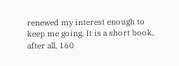renewed my interest enough to keep me going. It is a short book, after all, 160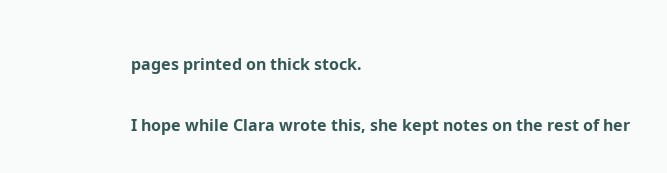pages printed on thick stock.

I hope while Clara wrote this, she kept notes on the rest of her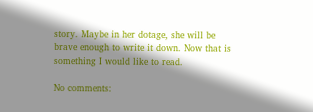story. Maybe in her dotage, she will be brave enough to write it down. Now that is something I would like to read.

No comments: